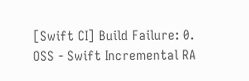[Swift CI] Build Failure: 0. OSS - Swift Incremental RA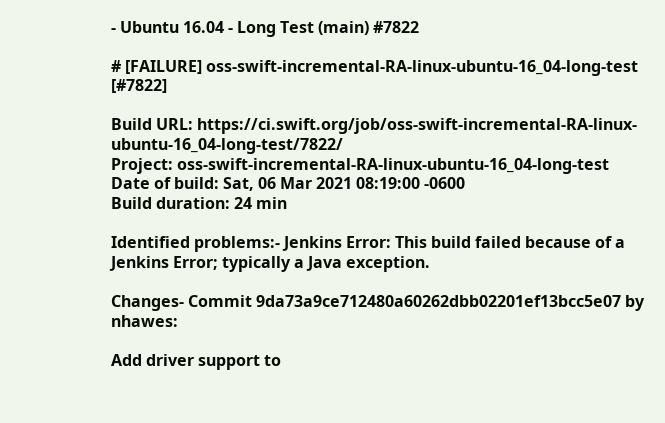- Ubuntu 16.04 - Long Test (main) #7822

# [FAILURE] oss-swift-incremental-RA-linux-ubuntu-16_04-long-test [#7822]

Build URL: https://ci.swift.org/job/oss-swift-incremental-RA-linux-ubuntu-16_04-long-test/7822/
Project: oss-swift-incremental-RA-linux-ubuntu-16_04-long-test
Date of build: Sat, 06 Mar 2021 08:19:00 -0600
Build duration: 24 min

Identified problems:- Jenkins Error: This build failed because of a Jenkins Error; typically a Java exception.

Changes- Commit 9da73a9ce712480a60262dbb02201ef13bcc5e07 by nhawes:

Add driver support to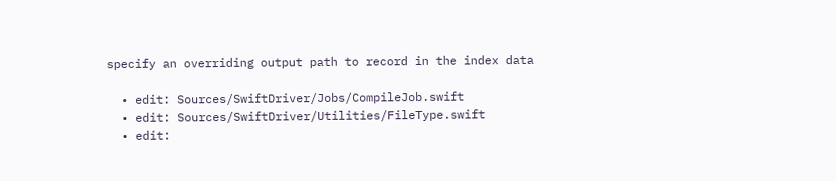specify an overriding output path to record in the index data

  • edit: Sources/SwiftDriver/Jobs/CompileJob.swift
  • edit: Sources/SwiftDriver/Utilities/FileType.swift
  • edit: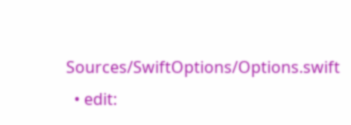Sources/SwiftOptions/Options.swift
  • edit: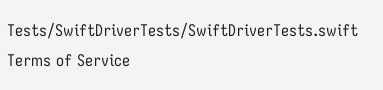Tests/SwiftDriverTests/SwiftDriverTests.swift
Terms of Service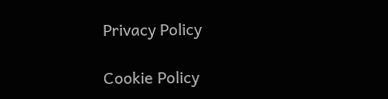Privacy Policy

Cookie Policy